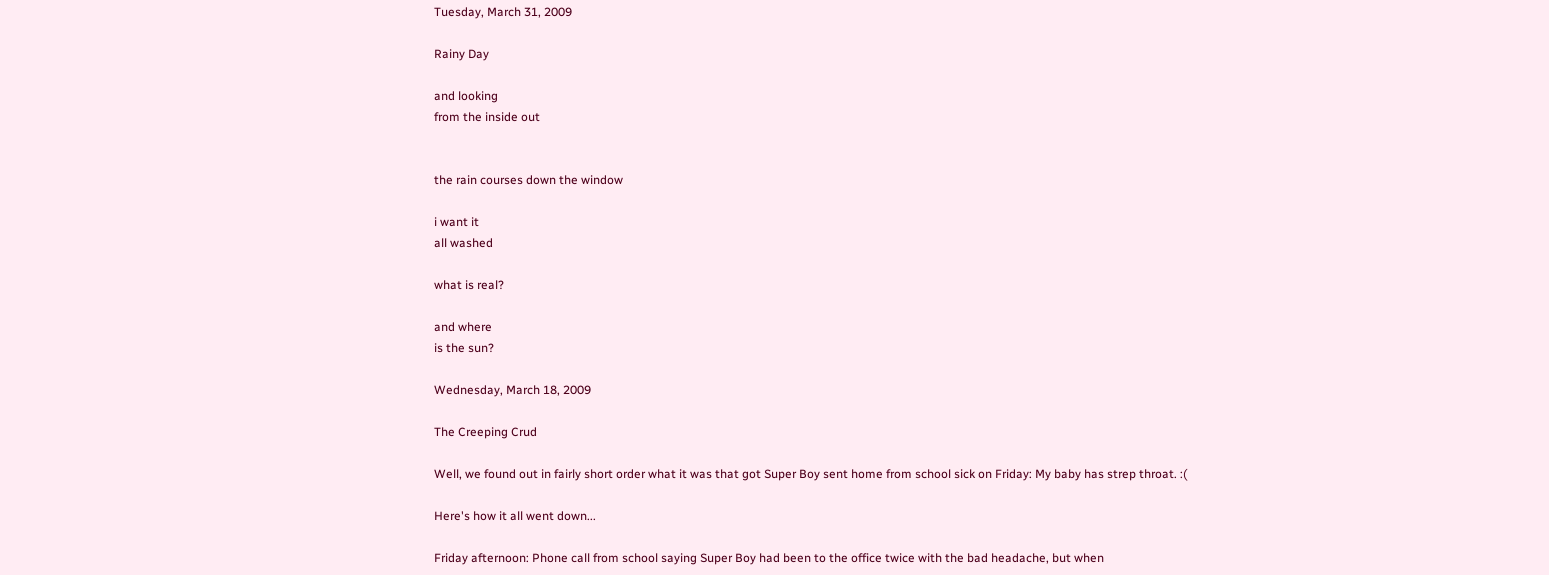Tuesday, March 31, 2009

Rainy Day

and looking
from the inside out


the rain courses down the window

i want it
all washed

what is real?

and where
is the sun?

Wednesday, March 18, 2009

The Creeping Crud

Well, we found out in fairly short order what it was that got Super Boy sent home from school sick on Friday: My baby has strep throat. :(

Here's how it all went down...

Friday afternoon: Phone call from school saying Super Boy had been to the office twice with the bad headache, but when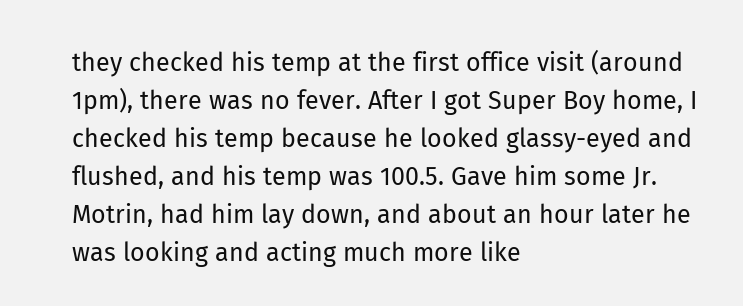they checked his temp at the first office visit (around 1pm), there was no fever. After I got Super Boy home, I checked his temp because he looked glassy-eyed and flushed, and his temp was 100.5. Gave him some Jr. Motrin, had him lay down, and about an hour later he was looking and acting much more like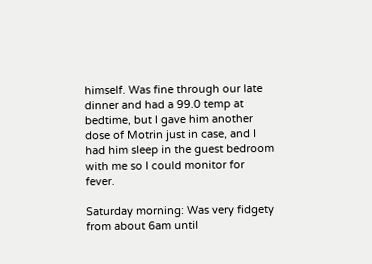himself. Was fine through our late dinner and had a 99.0 temp at bedtime, but I gave him another dose of Motrin just in case, and I had him sleep in the guest bedroom with me so I could monitor for fever.

Saturday morning: Was very fidgety from about 6am until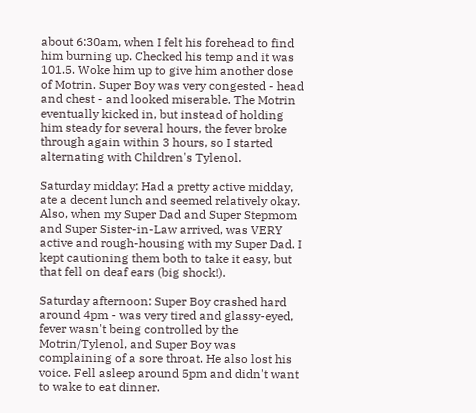about 6:30am, when I felt his forehead to find him burning up. Checked his temp and it was 101.5. Woke him up to give him another dose of Motrin. Super Boy was very congested - head and chest - and looked miserable. The Motrin eventually kicked in, but instead of holding him steady for several hours, the fever broke through again within 3 hours, so I started alternating with Children's Tylenol.

Saturday midday: Had a pretty active midday, ate a decent lunch and seemed relatively okay. Also, when my Super Dad and Super Stepmom and Super Sister-in-Law arrived, was VERY active and rough-housing with my Super Dad. I kept cautioning them both to take it easy, but that fell on deaf ears (big shock!).

Saturday afternoon: Super Boy crashed hard around 4pm - was very tired and glassy-eyed, fever wasn't being controlled by the Motrin/Tylenol, and Super Boy was complaining of a sore throat. He also lost his voice. Fell asleep around 5pm and didn't want to wake to eat dinner.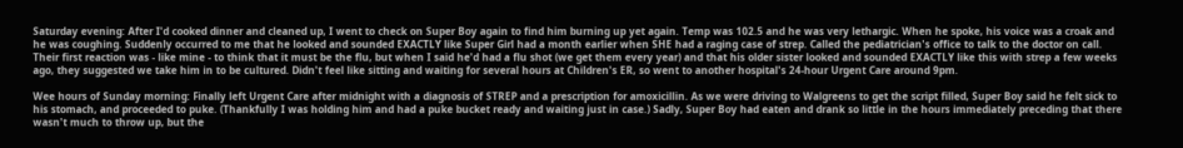Saturday evening: After I'd cooked dinner and cleaned up, I went to check on Super Boy again to find him burning up yet again. Temp was 102.5 and he was very lethargic. When he spoke, his voice was a croak and he was coughing. Suddenly occurred to me that he looked and sounded EXACTLY like Super Girl had a month earlier when SHE had a raging case of strep. Called the pediatrician's office to talk to the doctor on call. Their first reaction was - like mine - to think that it must be the flu, but when I said he'd had a flu shot (we get them every year) and that his older sister looked and sounded EXACTLY like this with strep a few weeks ago, they suggested we take him in to be cultured. Didn't feel like sitting and waiting for several hours at Children's ER, so went to another hospital's 24-hour Urgent Care around 9pm.

Wee hours of Sunday morning: Finally left Urgent Care after midnight with a diagnosis of STREP and a prescription for amoxicillin. As we were driving to Walgreens to get the script filled, Super Boy said he felt sick to his stomach, and proceeded to puke. (Thankfully I was holding him and had a puke bucket ready and waiting just in case.) Sadly, Super Boy had eaten and drank so little in the hours immediately preceding that there wasn't much to throw up, but the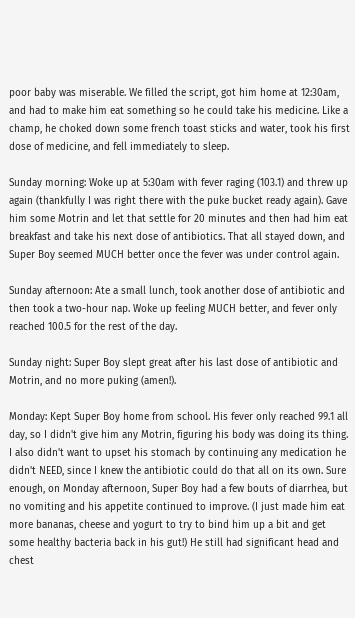poor baby was miserable. We filled the script, got him home at 12:30am, and had to make him eat something so he could take his medicine. Like a champ, he choked down some french toast sticks and water, took his first dose of medicine, and fell immediately to sleep.

Sunday morning: Woke up at 5:30am with fever raging (103.1) and threw up again (thankfully I was right there with the puke bucket ready again). Gave him some Motrin and let that settle for 20 minutes and then had him eat breakfast and take his next dose of antibiotics. That all stayed down, and Super Boy seemed MUCH better once the fever was under control again.

Sunday afternoon: Ate a small lunch, took another dose of antibiotic and then took a two-hour nap. Woke up feeling MUCH better, and fever only reached 100.5 for the rest of the day.

Sunday night: Super Boy slept great after his last dose of antibiotic and Motrin, and no more puking (amen!).

Monday: Kept Super Boy home from school. His fever only reached 99.1 all day, so I didn't give him any Motrin, figuring his body was doing its thing. I also didn't want to upset his stomach by continuing any medication he didn't NEED, since I knew the antibiotic could do that all on its own. Sure enough, on Monday afternoon, Super Boy had a few bouts of diarrhea, but no vomiting and his appetite continued to improve. (I just made him eat more bananas, cheese and yogurt to try to bind him up a bit and get some healthy bacteria back in his gut!) He still had significant head and chest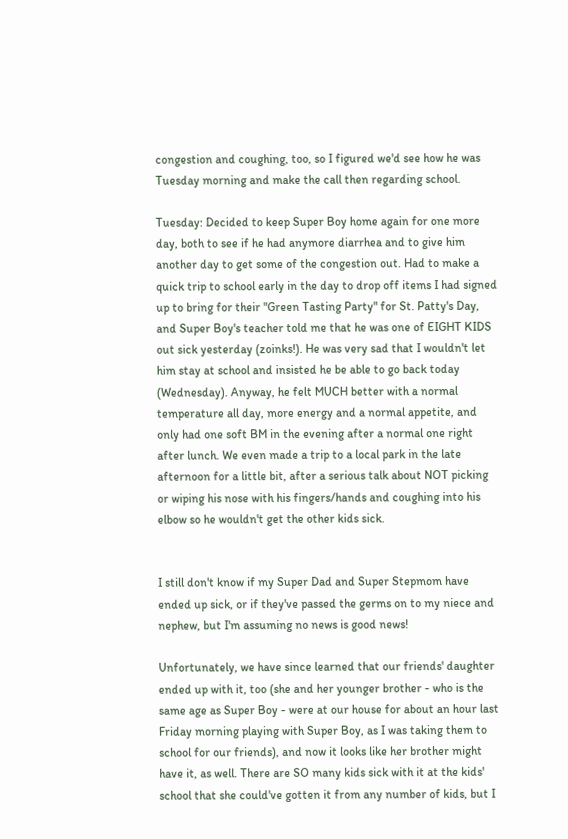congestion and coughing, too, so I figured we'd see how he was Tuesday morning and make the call then regarding school.

Tuesday: Decided to keep Super Boy home again for one more day, both to see if he had anymore diarrhea and to give him another day to get some of the congestion out. Had to make a quick trip to school early in the day to drop off items I had signed up to bring for their "Green Tasting Party" for St. Patty's Day, and Super Boy's teacher told me that he was one of EIGHT KIDS out sick yesterday (zoinks!). He was very sad that I wouldn't let him stay at school and insisted he be able to go back today (Wednesday). Anyway, he felt MUCH better with a normal temperature all day, more energy and a normal appetite, and only had one soft BM in the evening after a normal one right after lunch. We even made a trip to a local park in the late afternoon for a little bit, after a serious talk about NOT picking or wiping his nose with his fingers/hands and coughing into his elbow so he wouldn't get the other kids sick.


I still don't know if my Super Dad and Super Stepmom have ended up sick, or if they've passed the germs on to my niece and nephew, but I'm assuming no news is good news!

Unfortunately, we have since learned that our friends' daughter ended up with it, too (she and her younger brother - who is the same age as Super Boy - were at our house for about an hour last Friday morning playing with Super Boy, as I was taking them to school for our friends), and now it looks like her brother might have it, as well. There are SO many kids sick with it at the kids' school that she could've gotten it from any number of kids, but I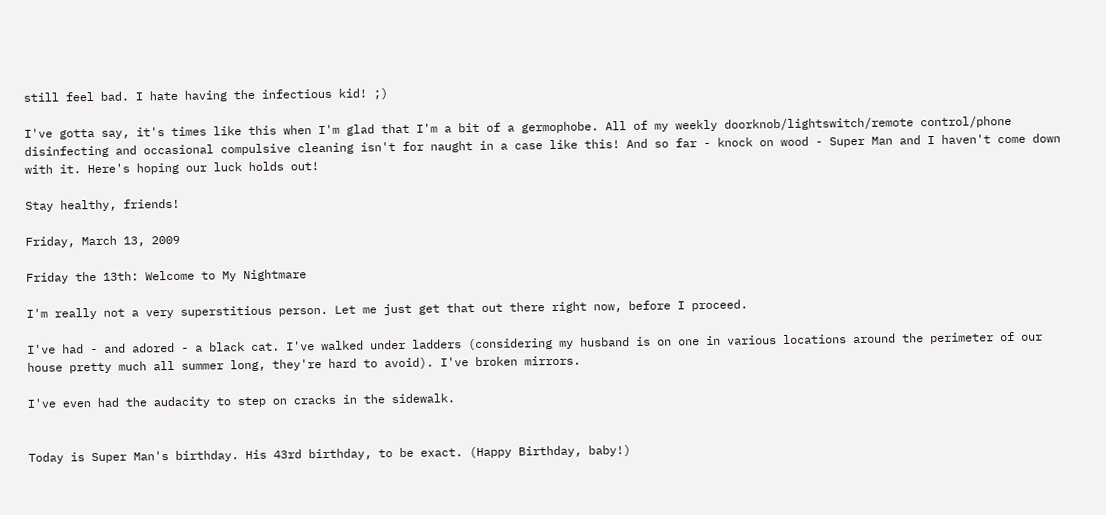still feel bad. I hate having the infectious kid! ;)

I've gotta say, it's times like this when I'm glad that I'm a bit of a germophobe. All of my weekly doorknob/lightswitch/remote control/phone disinfecting and occasional compulsive cleaning isn't for naught in a case like this! And so far - knock on wood - Super Man and I haven't come down with it. Here's hoping our luck holds out!

Stay healthy, friends!

Friday, March 13, 2009

Friday the 13th: Welcome to My Nightmare

I'm really not a very superstitious person. Let me just get that out there right now, before I proceed.

I've had - and adored - a black cat. I've walked under ladders (considering my husband is on one in various locations around the perimeter of our house pretty much all summer long, they're hard to avoid). I've broken mirrors.

I've even had the audacity to step on cracks in the sidewalk.


Today is Super Man's birthday. His 43rd birthday, to be exact. (Happy Birthday, baby!)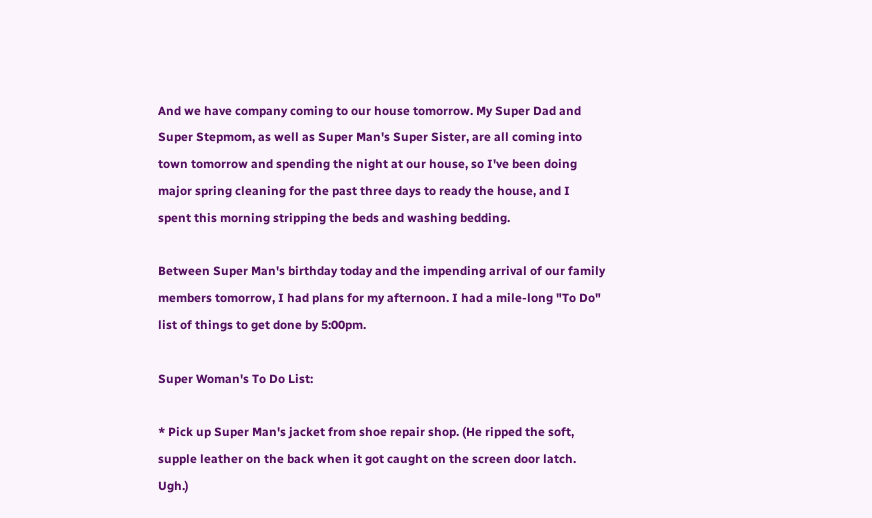And we have company coming to our house tomorrow. My Super Dad and Super Stepmom, as well as Super Man's Super Sister, are all coming into town tomorrow and spending the night at our house, so I've been doing major spring cleaning for the past three days to ready the house, and I spent this morning stripping the beds and washing bedding.

Between Super Man's birthday today and the impending arrival of our family members tomorrow, I had plans for my afternoon. I had a mile-long "To Do" list of things to get done by 5:00pm.

Super Woman's To Do List:

* Pick up Super Man's jacket from shoe repair shop. (He ripped the soft, supple leather on the back when it got caught on the screen door latch. Ugh.)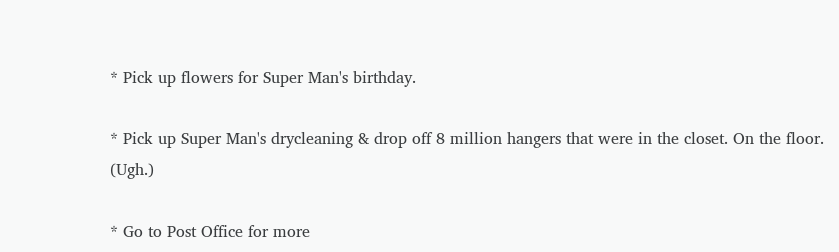* Pick up flowers for Super Man's birthday.

* Pick up Super Man's drycleaning & drop off 8 million hangers that were in the closet. On the floor. (Ugh.)

* Go to Post Office for more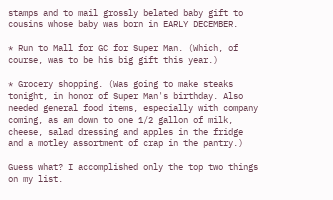stamps and to mail grossly belated baby gift to cousins whose baby was born in EARLY DECEMBER.

* Run to Mall for GC for Super Man. (Which, of course, was to be his big gift this year.)

* Grocery shopping. (Was going to make steaks tonight, in honor of Super Man's birthday. Also needed general food items, especially with company coming, as am down to one 1/2 gallon of milk, cheese, salad dressing and apples in the fridge and a motley assortment of crap in the pantry.)

Guess what? I accomplished only the top two things on my list.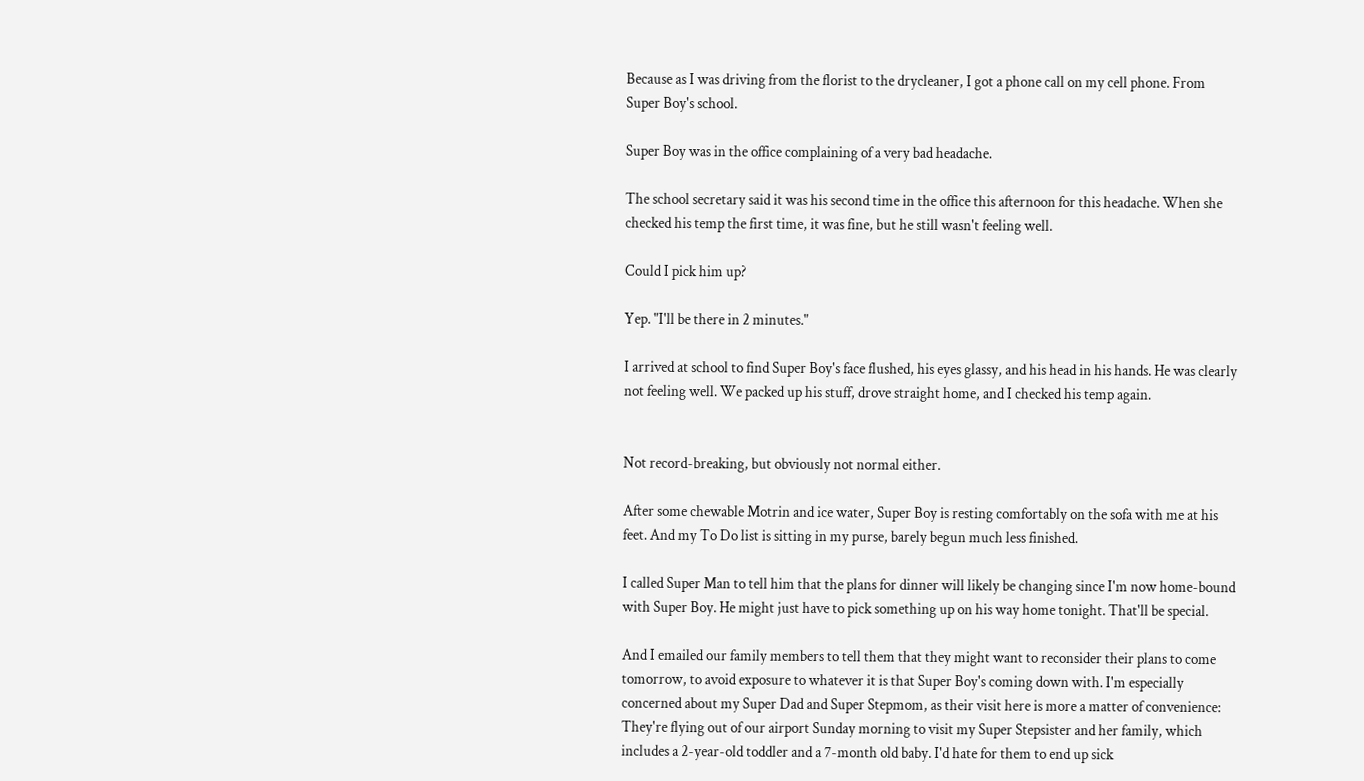Because as I was driving from the florist to the drycleaner, I got a phone call on my cell phone. From Super Boy's school.

Super Boy was in the office complaining of a very bad headache.

The school secretary said it was his second time in the office this afternoon for this headache. When she checked his temp the first time, it was fine, but he still wasn't feeling well.

Could I pick him up?

Yep. "I'll be there in 2 minutes."

I arrived at school to find Super Boy's face flushed, his eyes glassy, and his head in his hands. He was clearly not feeling well. We packed up his stuff, drove straight home, and I checked his temp again.


Not record-breaking, but obviously not normal either.

After some chewable Motrin and ice water, Super Boy is resting comfortably on the sofa with me at his feet. And my To Do list is sitting in my purse, barely begun much less finished.

I called Super Man to tell him that the plans for dinner will likely be changing since I'm now home-bound with Super Boy. He might just have to pick something up on his way home tonight. That'll be special.

And I emailed our family members to tell them that they might want to reconsider their plans to come tomorrow, to avoid exposure to whatever it is that Super Boy's coming down with. I'm especially concerned about my Super Dad and Super Stepmom, as their visit here is more a matter of convenience: They're flying out of our airport Sunday morning to visit my Super Stepsister and her family, which includes a 2-year-old toddler and a 7-month old baby. I'd hate for them to end up sick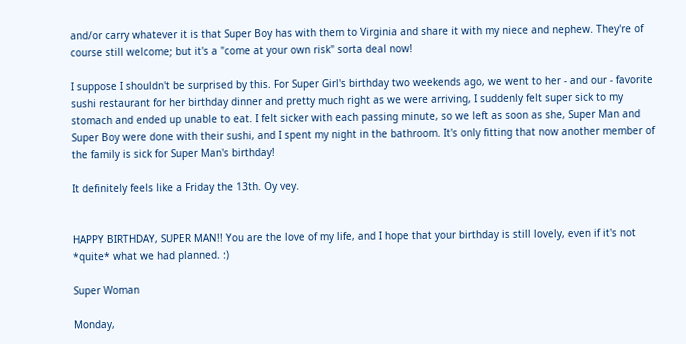and/or carry whatever it is that Super Boy has with them to Virginia and share it with my niece and nephew. They're of course still welcome; but it's a "come at your own risk" sorta deal now!

I suppose I shouldn't be surprised by this. For Super Girl's birthday two weekends ago, we went to her - and our - favorite sushi restaurant for her birthday dinner and pretty much right as we were arriving, I suddenly felt super sick to my stomach and ended up unable to eat. I felt sicker with each passing minute, so we left as soon as she, Super Man and Super Boy were done with their sushi, and I spent my night in the bathroom. It's only fitting that now another member of the family is sick for Super Man's birthday!

It definitely feels like a Friday the 13th. Oy vey.


HAPPY BIRTHDAY, SUPER MAN!! You are the love of my life, and I hope that your birthday is still lovely, even if it's not *quite* what we had planned. :)

Super Woman

Monday,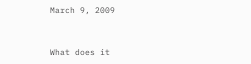March 9, 2009


What does it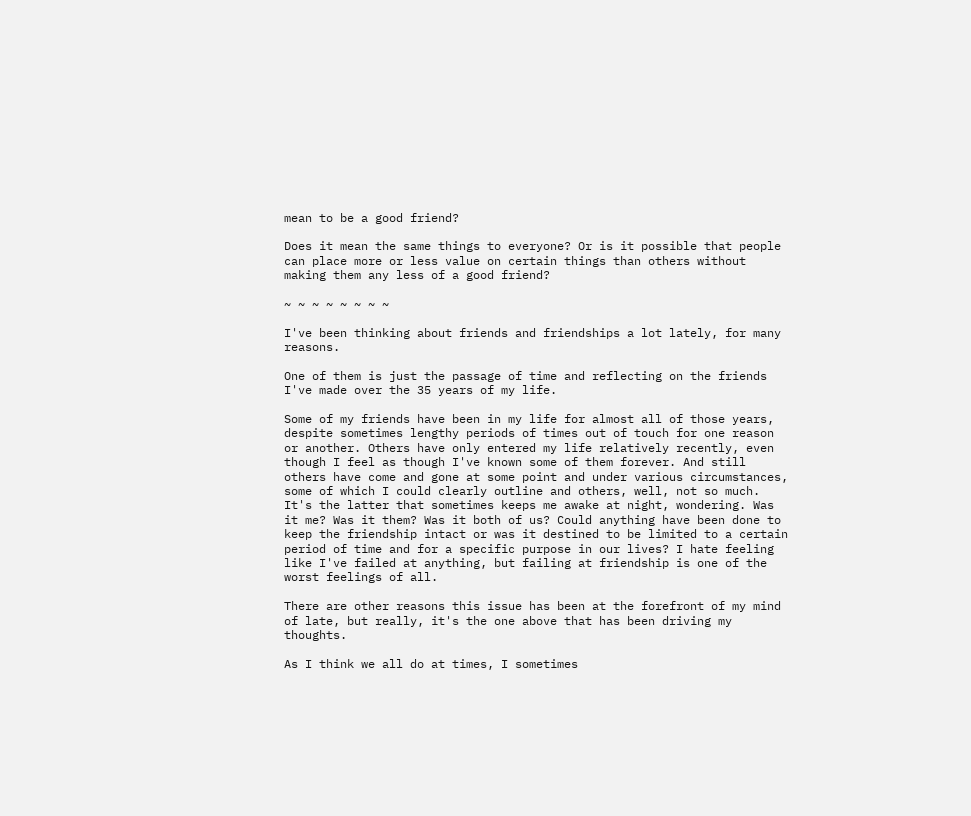mean to be a good friend?

Does it mean the same things to everyone? Or is it possible that people can place more or less value on certain things than others without making them any less of a good friend?

~ ~ ~ ~ ~ ~ ~ ~

I've been thinking about friends and friendships a lot lately, for many reasons.

One of them is just the passage of time and reflecting on the friends I've made over the 35 years of my life.

Some of my friends have been in my life for almost all of those years, despite sometimes lengthy periods of times out of touch for one reason or another. Others have only entered my life relatively recently, even though I feel as though I've known some of them forever. And still others have come and gone at some point and under various circumstances, some of which I could clearly outline and others, well, not so much. It's the latter that sometimes keeps me awake at night, wondering. Was it me? Was it them? Was it both of us? Could anything have been done to keep the friendship intact or was it destined to be limited to a certain period of time and for a specific purpose in our lives? I hate feeling like I've failed at anything, but failing at friendship is one of the worst feelings of all.

There are other reasons this issue has been at the forefront of my mind of late, but really, it's the one above that has been driving my thoughts.

As I think we all do at times, I sometimes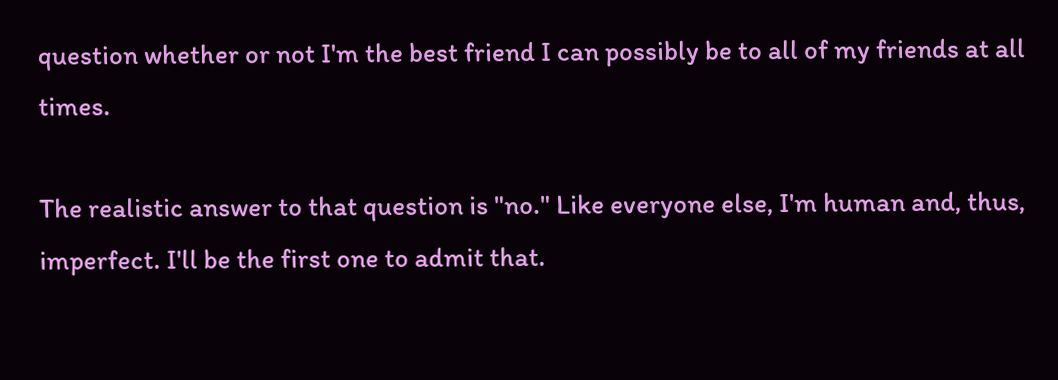question whether or not I'm the best friend I can possibly be to all of my friends at all times.

The realistic answer to that question is "no." Like everyone else, I'm human and, thus, imperfect. I'll be the first one to admit that.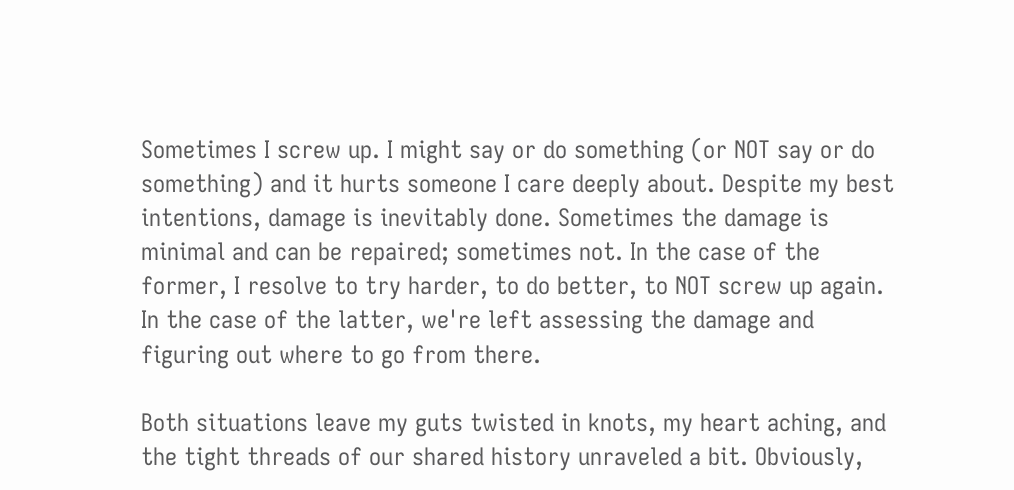Sometimes I screw up. I might say or do something (or NOT say or do something) and it hurts someone I care deeply about. Despite my best intentions, damage is inevitably done. Sometimes the damage is minimal and can be repaired; sometimes not. In the case of the former, I resolve to try harder, to do better, to NOT screw up again. In the case of the latter, we're left assessing the damage and figuring out where to go from there.

Both situations leave my guts twisted in knots, my heart aching, and the tight threads of our shared history unraveled a bit. Obviously,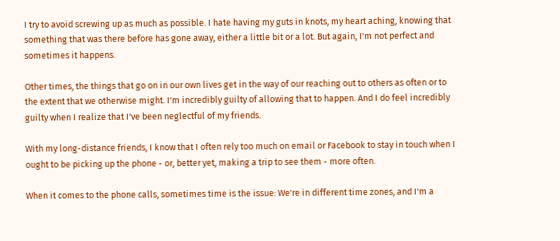I try to avoid screwing up as much as possible. I hate having my guts in knots, my heart aching, knowing that something that was there before has gone away, either a little bit or a lot. But again, I'm not perfect and sometimes it happens.

Other times, the things that go on in our own lives get in the way of our reaching out to others as often or to the extent that we otherwise might. I'm incredibly guilty of allowing that to happen. And I do feel incredibly guilty when I realize that I've been neglectful of my friends.

With my long-distance friends, I know that I often rely too much on email or Facebook to stay in touch when I ought to be picking up the phone - or, better yet, making a trip to see them - more often.

When it comes to the phone calls, sometimes time is the issue: We're in different time zones, and I'm a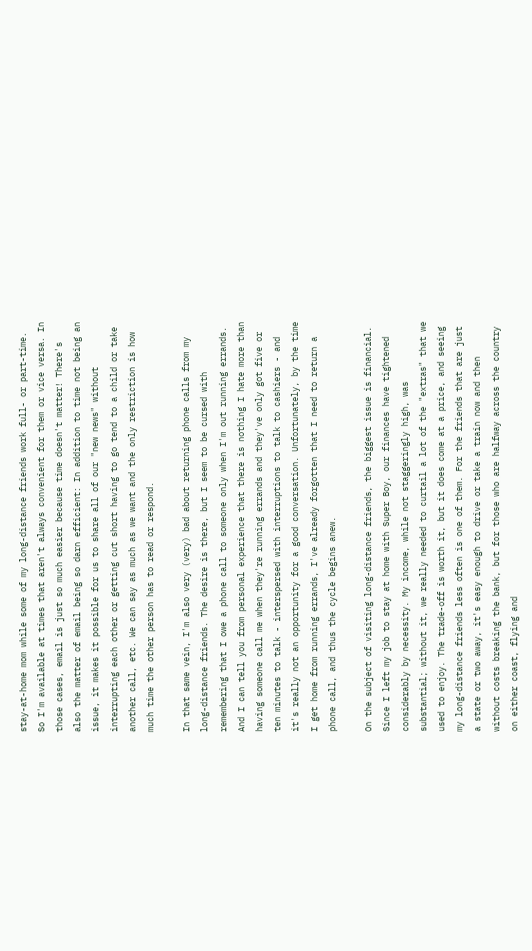stay-at-home mom while some of my long-distance friends work full- or part-time. So I'm available at times that aren't always convenient for them or vice versa. In those cases, email is just so much easier because time doesn't matter! There's also the matter of email being so darn efficient: In addition to time not being an issue, it makes it possible for us to share all of our "new news" without interrupting each other or getting cut short having to go tend to a child or take another call, etc. We can say as much as we want and the only restriction is how much time the other person has to read or respond.

In that same vein, I'm also very (very) bad about returning phone calls from my long-distance friends. The desire is there, but I seem to be cursed with remembering that I owe a phone call to someone only when I'm out running errands. And I can tell you from personal experience that there is nothing I hate more than having someone call me when they're running errands and they've only got five or ten minutes to talk - interspersed with interruptions to talk to cashiers - and it's really not an opportunity for a good conversation. Unfortunately, by the time I get home from running errands, I've already forgotten that I need to return a phone call, and thus the cycle begins anew.

On the subject of visiting long-distance friends, the biggest issue is financial. Since I left my job to stay at home with Super Boy, our finances have tightened considerably by necessity. My income, while not staggeringly high, was substantial; without it, we really needed to curtail a lot of the "extras" that we used to enjoy. The trade-off is worth it, but it does come at a price, and seeing my long-distance friends less often is one of them. For the friends that are just a state or two away, it's easy enough to drive or take a train now and then without costs breaking the bank, but for those who are halfway across the country on either coast, flying and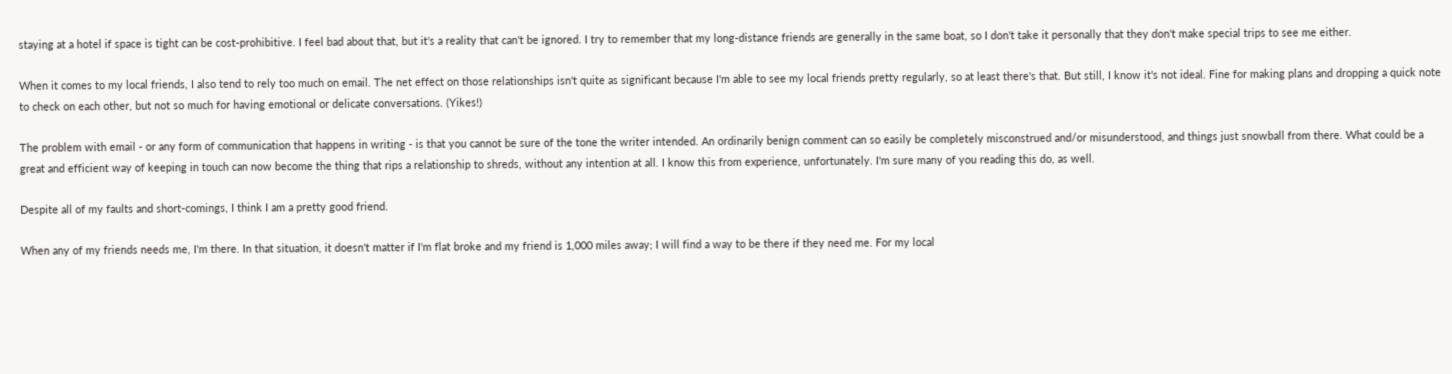staying at a hotel if space is tight can be cost-prohibitive. I feel bad about that, but it's a reality that can't be ignored. I try to remember that my long-distance friends are generally in the same boat, so I don't take it personally that they don't make special trips to see me either.

When it comes to my local friends, I also tend to rely too much on email. The net effect on those relationships isn't quite as significant because I'm able to see my local friends pretty regularly, so at least there's that. But still, I know it's not ideal. Fine for making plans and dropping a quick note to check on each other, but not so much for having emotional or delicate conversations. (Yikes!)

The problem with email - or any form of communication that happens in writing - is that you cannot be sure of the tone the writer intended. An ordinarily benign comment can so easily be completely misconstrued and/or misunderstood, and things just snowball from there. What could be a great and efficient way of keeping in touch can now become the thing that rips a relationship to shreds, without any intention at all. I know this from experience, unfortunately. I'm sure many of you reading this do, as well.

Despite all of my faults and short-comings, I think I am a pretty good friend.

When any of my friends needs me, I'm there. In that situation, it doesn't matter if I'm flat broke and my friend is 1,000 miles away; I will find a way to be there if they need me. For my local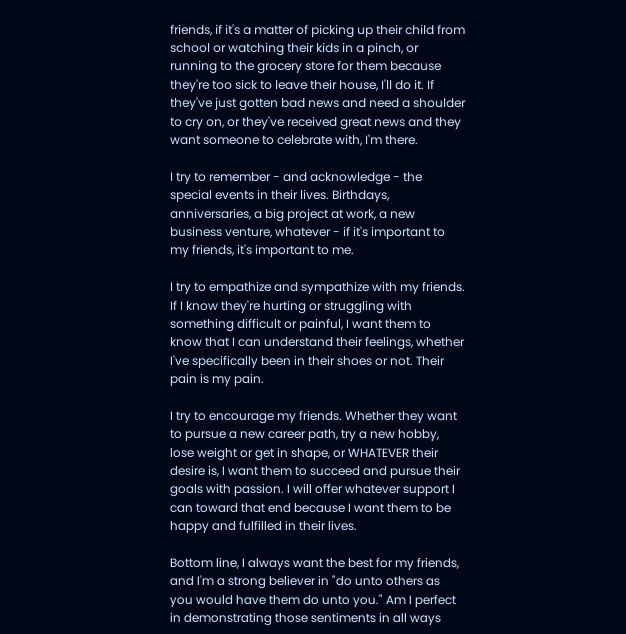friends, if it's a matter of picking up their child from school or watching their kids in a pinch, or running to the grocery store for them because they're too sick to leave their house, I'll do it. If they've just gotten bad news and need a shoulder to cry on, or they've received great news and they want someone to celebrate with, I'm there.

I try to remember - and acknowledge - the special events in their lives. Birthdays, anniversaries, a big project at work, a new business venture, whatever - if it's important to my friends, it's important to me.

I try to empathize and sympathize with my friends. If I know they're hurting or struggling with something difficult or painful, I want them to know that I can understand their feelings, whether I've specifically been in their shoes or not. Their pain is my pain.

I try to encourage my friends. Whether they want to pursue a new career path, try a new hobby, lose weight or get in shape, or WHATEVER their desire is, I want them to succeed and pursue their goals with passion. I will offer whatever support I can toward that end because I want them to be happy and fulfilled in their lives.

Bottom line, I always want the best for my friends, and I'm a strong believer in "do unto others as you would have them do unto you." Am I perfect in demonstrating those sentiments in all ways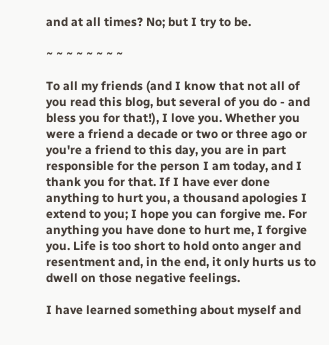and at all times? No; but I try to be.

~ ~ ~ ~ ~ ~ ~ ~

To all my friends (and I know that not all of you read this blog, but several of you do - and bless you for that!), I love you. Whether you were a friend a decade or two or three ago or you're a friend to this day, you are in part responsible for the person I am today, and I thank you for that. If I have ever done anything to hurt you, a thousand apologies I extend to you; I hope you can forgive me. For anything you have done to hurt me, I forgive you. Life is too short to hold onto anger and resentment and, in the end, it only hurts us to dwell on those negative feelings.

I have learned something about myself and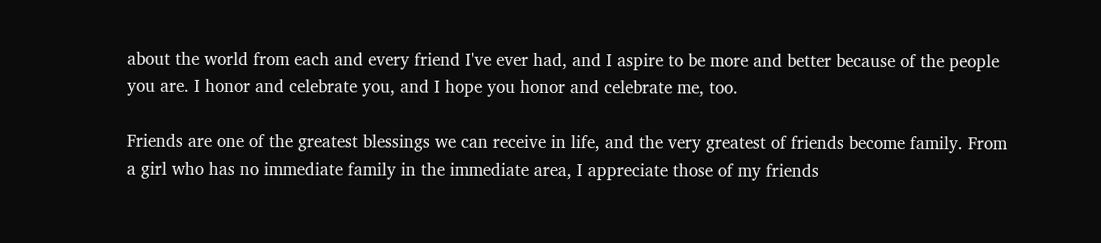about the world from each and every friend I've ever had, and I aspire to be more and better because of the people you are. I honor and celebrate you, and I hope you honor and celebrate me, too.

Friends are one of the greatest blessings we can receive in life, and the very greatest of friends become family. From a girl who has no immediate family in the immediate area, I appreciate those of my friends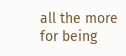all the more for being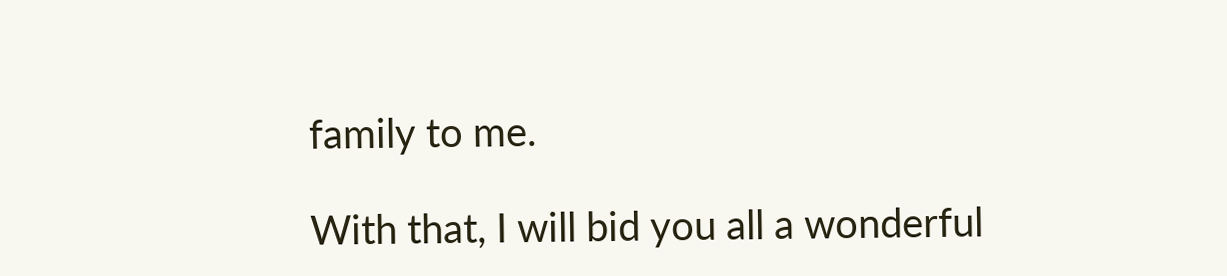family to me.

With that, I will bid you all a wonderful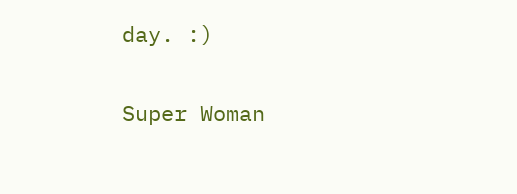day. :)

Super Woman